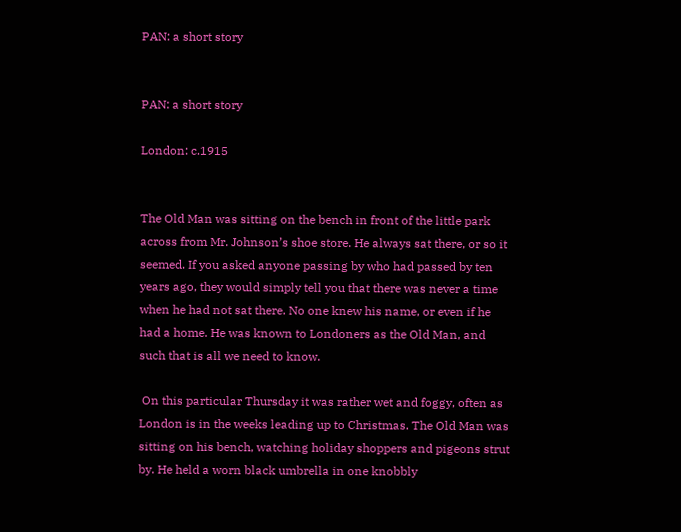PAN: a short story


PAN: a short story

London: c.1915


The Old Man was sitting on the bench in front of the little park across from Mr. Johnson’s shoe store. He always sat there, or so it seemed. If you asked anyone passing by who had passed by ten years ago, they would simply tell you that there was never a time when he had not sat there. No one knew his name, or even if he had a home. He was known to Londoners as the Old Man, and such that is all we need to know.

 On this particular Thursday it was rather wet and foggy, often as London is in the weeks leading up to Christmas. The Old Man was sitting on his bench, watching holiday shoppers and pigeons strut by. He held a worn black umbrella in one knobbly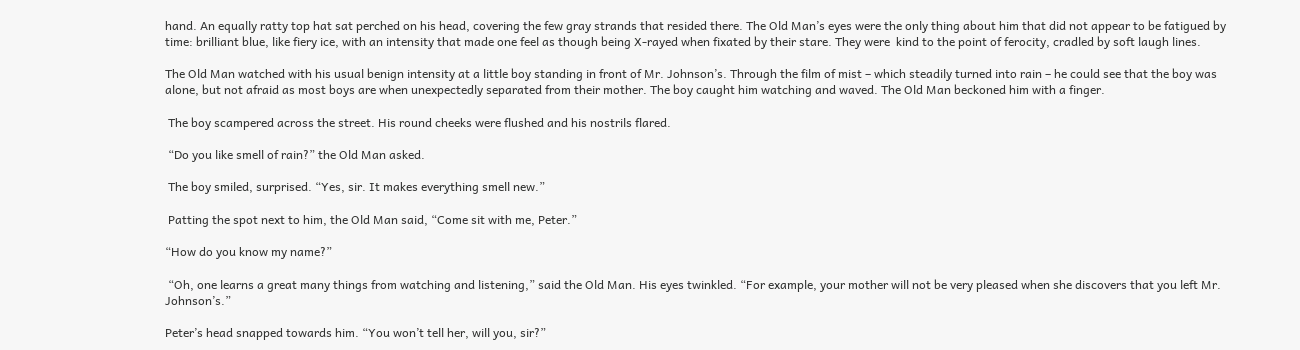hand. An equally ratty top hat sat perched on his head, covering the few gray strands that resided there. The Old Man’s eyes were the only thing about him that did not appear to be fatigued by time: brilliant blue, like fiery ice, with an intensity that made one feel as though being X-rayed when fixated by their stare. They were  kind to the point of ferocity, cradled by soft laugh lines.

The Old Man watched with his usual benign intensity at a little boy standing in front of Mr. Johnson’s. Through the film of mist – which steadily turned into rain – he could see that the boy was alone, but not afraid as most boys are when unexpectedly separated from their mother. The boy caught him watching and waved. The Old Man beckoned him with a finger.

 The boy scampered across the street. His round cheeks were flushed and his nostrils flared.

 “Do you like smell of rain?” the Old Man asked.

 The boy smiled, surprised. “Yes, sir. It makes everything smell new.”

 Patting the spot next to him, the Old Man said, “Come sit with me, Peter.”

“How do you know my name?”

 “Oh, one learns a great many things from watching and listening,” said the Old Man. His eyes twinkled. “For example, your mother will not be very pleased when she discovers that you left Mr. Johnson’s.”

Peter’s head snapped towards him. “You won’t tell her, will you, sir?”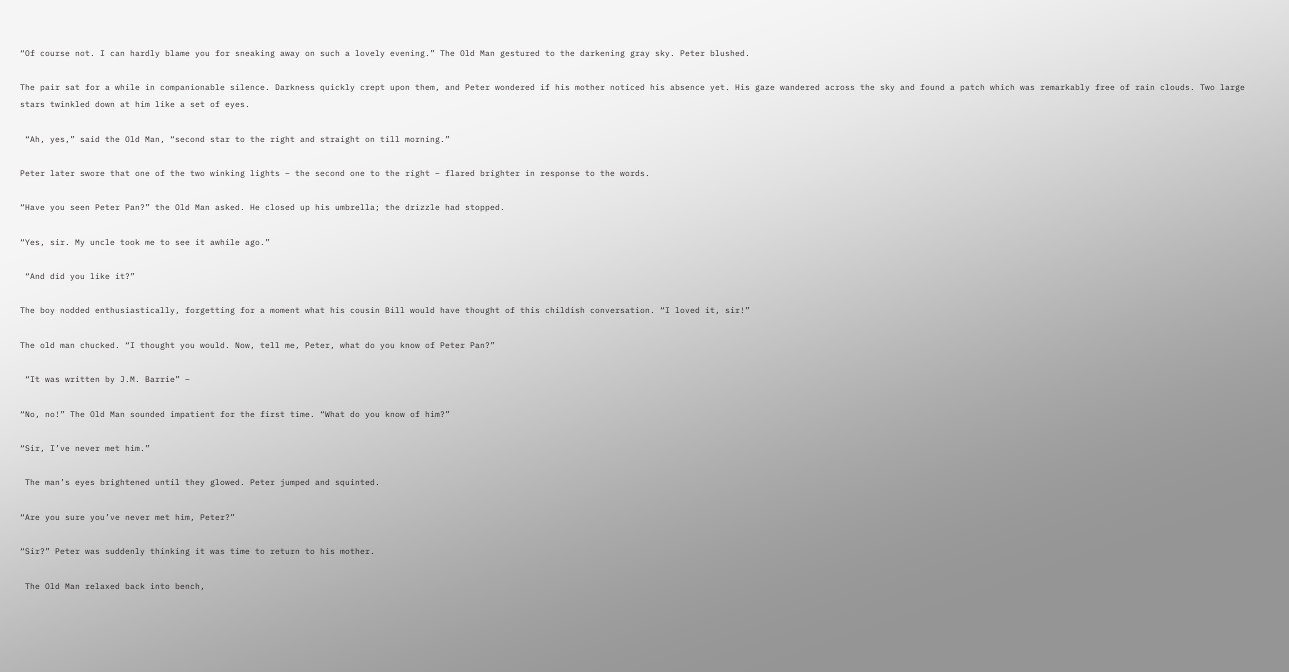“Of course not. I can hardly blame you for sneaking away on such a lovely evening.” The Old Man gestured to the darkening gray sky. Peter blushed.

The pair sat for a while in companionable silence. Darkness quickly crept upon them, and Peter wondered if his mother noticed his absence yet. His gaze wandered across the sky and found a patch which was remarkably free of rain clouds. Two large stars twinkled down at him like a set of eyes.

 “Ah, yes,” said the Old Man, “second star to the right and straight on till morning.”

Peter later swore that one of the two winking lights – the second one to the right – flared brighter in response to the words.

“Have you seen Peter Pan?” the Old Man asked. He closed up his umbrella; the drizzle had stopped.

“Yes, sir. My uncle took me to see it awhile ago.”

 “And did you like it?”

The boy nodded enthusiastically, forgetting for a moment what his cousin Bill would have thought of this childish conversation. “I loved it, sir!”

The old man chucked. “I thought you would. Now, tell me, Peter, what do you know of Peter Pan?”

 “It was written by J.M. Barrie” –

“No, no!” The Old Man sounded impatient for the first time. “What do you know of him?”

“Sir, I’ve never met him.”

 The man’s eyes brightened until they glowed. Peter jumped and squinted.

“Are you sure you’ve never met him, Peter?”

“Sir?” Peter was suddenly thinking it was time to return to his mother.

 The Old Man relaxed back into bench,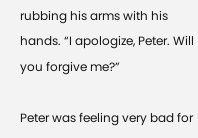rubbing his arms with his hands. “I apologize, Peter. Will you forgive me?”

Peter was feeling very bad for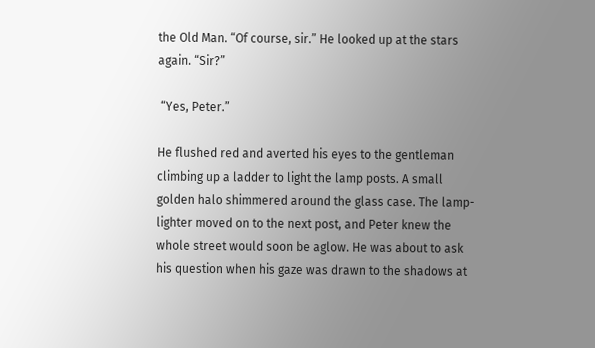the Old Man. “Of course, sir.” He looked up at the stars again. “Sir?”

 “Yes, Peter.”

He flushed red and averted his eyes to the gentleman climbing up a ladder to light the lamp posts. A small golden halo shimmered around the glass case. The lamp-lighter moved on to the next post, and Peter knew the whole street would soon be aglow. He was about to ask his question when his gaze was drawn to the shadows at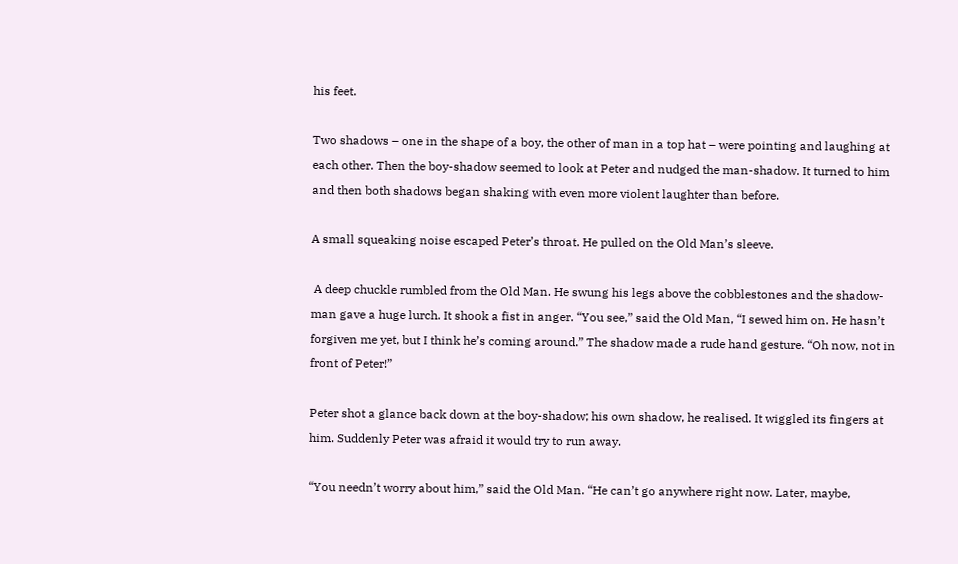his feet.

Two shadows – one in the shape of a boy, the other of man in a top hat – were pointing and laughing at each other. Then the boy-shadow seemed to look at Peter and nudged the man-shadow. It turned to him and then both shadows began shaking with even more violent laughter than before.

A small squeaking noise escaped Peter’s throat. He pulled on the Old Man’s sleeve.

 A deep chuckle rumbled from the Old Man. He swung his legs above the cobblestones and the shadow-man gave a huge lurch. It shook a fist in anger. “You see,” said the Old Man, “I sewed him on. He hasn’t forgiven me yet, but I think he’s coming around.” The shadow made a rude hand gesture. “Oh now, not in front of Peter!”

Peter shot a glance back down at the boy-shadow; his own shadow, he realised. It wiggled its fingers at him. Suddenly Peter was afraid it would try to run away.

“You needn’t worry about him,” said the Old Man. “He can’t go anywhere right now. Later, maybe,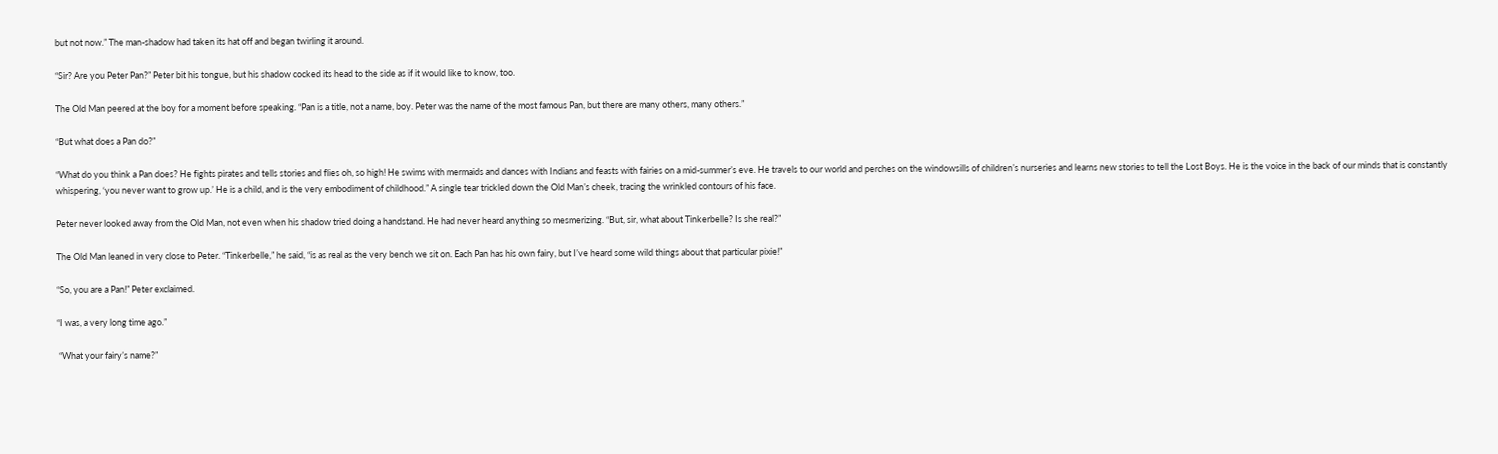but not now.” The man-shadow had taken its hat off and began twirling it around.

“Sir? Are you Peter Pan?” Peter bit his tongue, but his shadow cocked its head to the side as if it would like to know, too.

The Old Man peered at the boy for a moment before speaking. “Pan is a title, not a name, boy. Peter was the name of the most famous Pan, but there are many others, many others.”

“But what does a Pan do?”

“What do you think a Pan does? He fights pirates and tells stories and flies oh, so high! He swims with mermaids and dances with Indians and feasts with fairies on a mid-summer’s eve. He travels to our world and perches on the windowsills of children’s nurseries and learns new stories to tell the Lost Boys. He is the voice in the back of our minds that is constantly whispering, ‘you never want to grow up.’ He is a child, and is the very embodiment of childhood.” A single tear trickled down the Old Man’s cheek, tracing the wrinkled contours of his face.

Peter never looked away from the Old Man, not even when his shadow tried doing a handstand. He had never heard anything so mesmerizing. “But, sir, what about Tinkerbelle? Is she real?”

The Old Man leaned in very close to Peter. “Tinkerbelle,” he said, “is as real as the very bench we sit on. Each Pan has his own fairy, but I’ve heard some wild things about that particular pixie!”

“So, you are a Pan!” Peter exclaimed.

“I was, a very long time ago.”

 “What your fairy’s name?”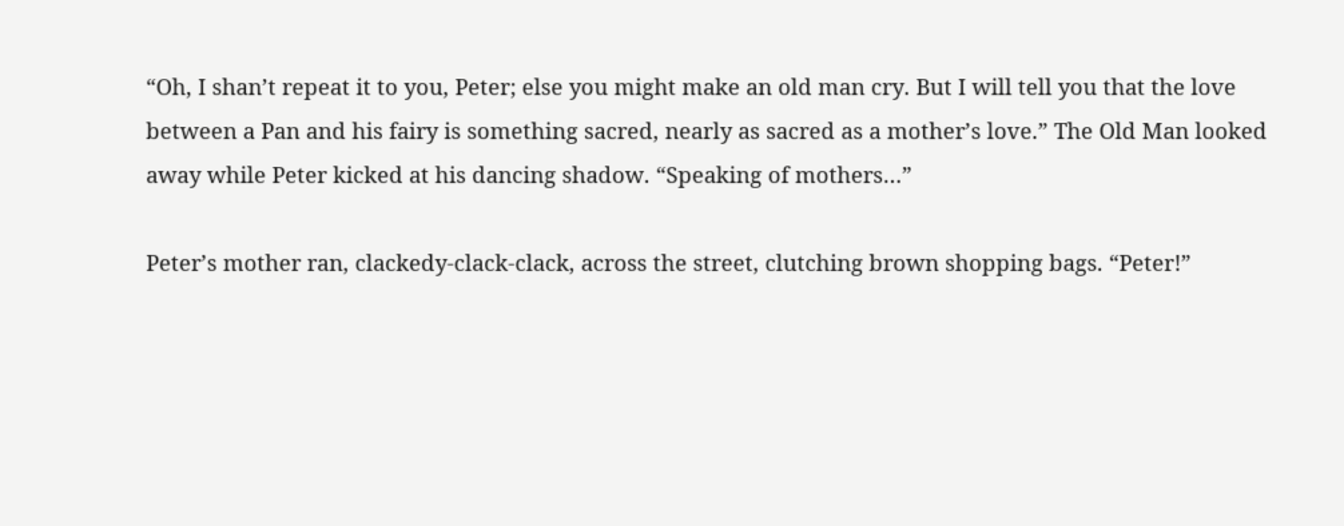“Oh, I shan’t repeat it to you, Peter; else you might make an old man cry. But I will tell you that the love between a Pan and his fairy is something sacred, nearly as sacred as a mother’s love.” The Old Man looked away while Peter kicked at his dancing shadow. “Speaking of mothers…”

Peter’s mother ran, clackedy-clack-clack, across the street, clutching brown shopping bags. “Peter!”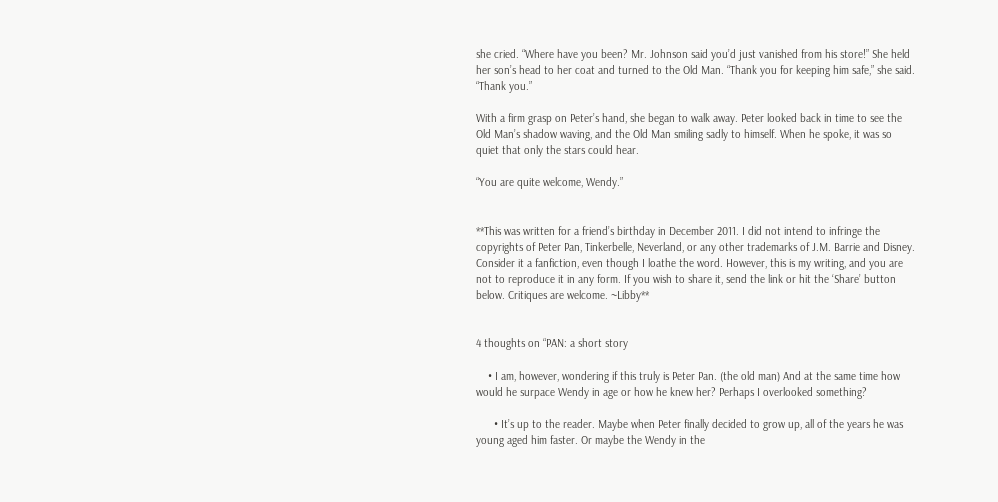she cried. “Where have you been? Mr. Johnson said you’d just vanished from his store!” She held her son’s head to her coat and turned to the Old Man. “Thank you for keeping him safe,” she said. “Thank you.”

With a firm grasp on Peter’s hand, she began to walk away. Peter looked back in time to see the Old Man’s shadow waving, and the Old Man smiling sadly to himself. When he spoke, it was so quiet that only the stars could hear.

“You are quite welcome, Wendy.”


**This was written for a friend’s birthday in December 2011. I did not intend to infringe the copyrights of Peter Pan, Tinkerbelle, Neverland, or any other trademarks of J.M. Barrie and Disney. Consider it a fanfiction, even though I loathe the word. However, this is my writing, and you are not to reproduce it in any form. If you wish to share it, send the link or hit the ‘Share’ button below. Critiques are welcome. ~Libby**


4 thoughts on “PAN: a short story

    • I am, however, wondering if this truly is Peter Pan. (the old man) And at the same time how would he surpace Wendy in age or how he knew her? Perhaps I overlooked something?

      • It’s up to the reader. Maybe when Peter finally decided to grow up, all of the years he was young aged him faster. Or maybe the Wendy in the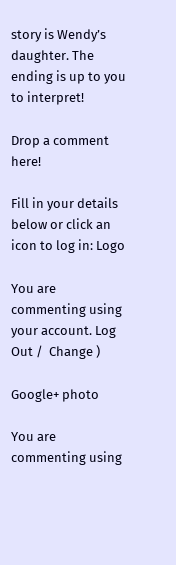story is Wendy’s daughter. The ending is up to you to interpret!

Drop a comment here!

Fill in your details below or click an icon to log in: Logo

You are commenting using your account. Log Out /  Change )

Google+ photo

You are commenting using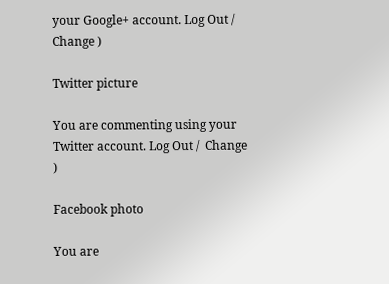your Google+ account. Log Out /  Change )

Twitter picture

You are commenting using your Twitter account. Log Out /  Change )

Facebook photo

You are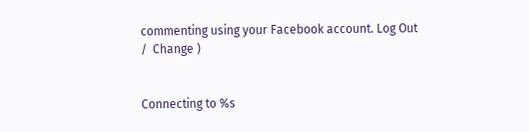commenting using your Facebook account. Log Out /  Change )


Connecting to %s